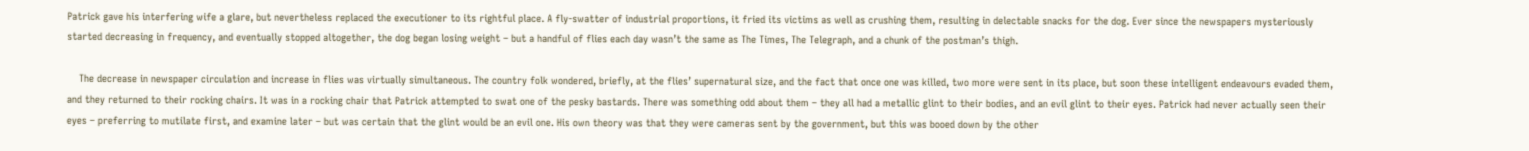Patrick gave his interfering wife a glare, but nevertheless replaced the executioner to its rightful place. A fly-swatter of industrial proportions, it fried its victims as well as crushing them, resulting in delectable snacks for the dog. Ever since the newspapers mysteriously started decreasing in frequency, and eventually stopped altogether, the dog began losing weight – but a handful of flies each day wasn’t the same as The Times, The Telegraph, and a chunk of the postman’s thigh.

    The decrease in newspaper circulation and increase in flies was virtually simultaneous. The country folk wondered, briefly, at the flies’ supernatural size, and the fact that once one was killed, two more were sent in its place, but soon these intelligent endeavours evaded them, and they returned to their rocking chairs. It was in a rocking chair that Patrick attempted to swat one of the pesky bastards. There was something odd about them – they all had a metallic glint to their bodies, and an evil glint to their eyes. Patrick had never actually seen their eyes – preferring to mutilate first, and examine later – but was certain that the glint would be an evil one. His own theory was that they were cameras sent by the government, but this was booed down by the other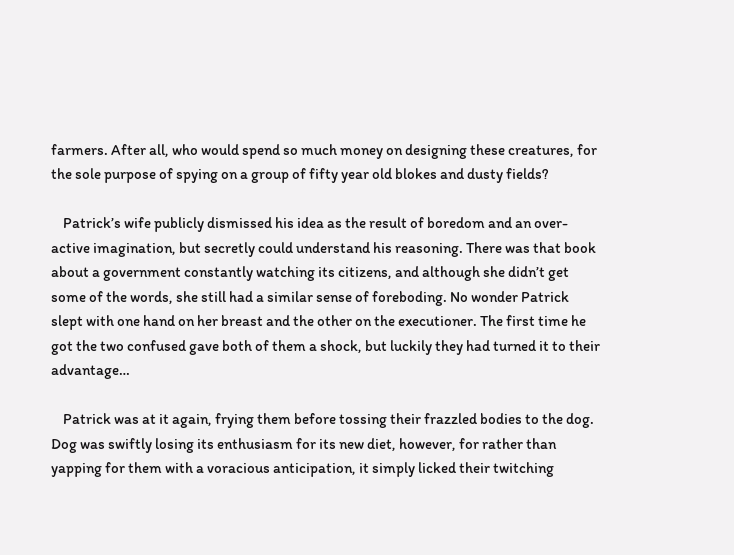farmers. After all, who would spend so much money on designing these creatures, for the sole purpose of spying on a group of fifty year old blokes and dusty fields?

    Patrick’s wife publicly dismissed his idea as the result of boredom and an over-active imagination, but secretly could understand his reasoning. There was that book about a government constantly watching its citizens, and although she didn’t get some of the words, she still had a similar sense of foreboding. No wonder Patrick slept with one hand on her breast and the other on the executioner. The first time he got the two confused gave both of them a shock, but luckily they had turned it to their advantage…

    Patrick was at it again, frying them before tossing their frazzled bodies to the dog. Dog was swiftly losing its enthusiasm for its new diet, however, for rather than yapping for them with a voracious anticipation, it simply licked their twitching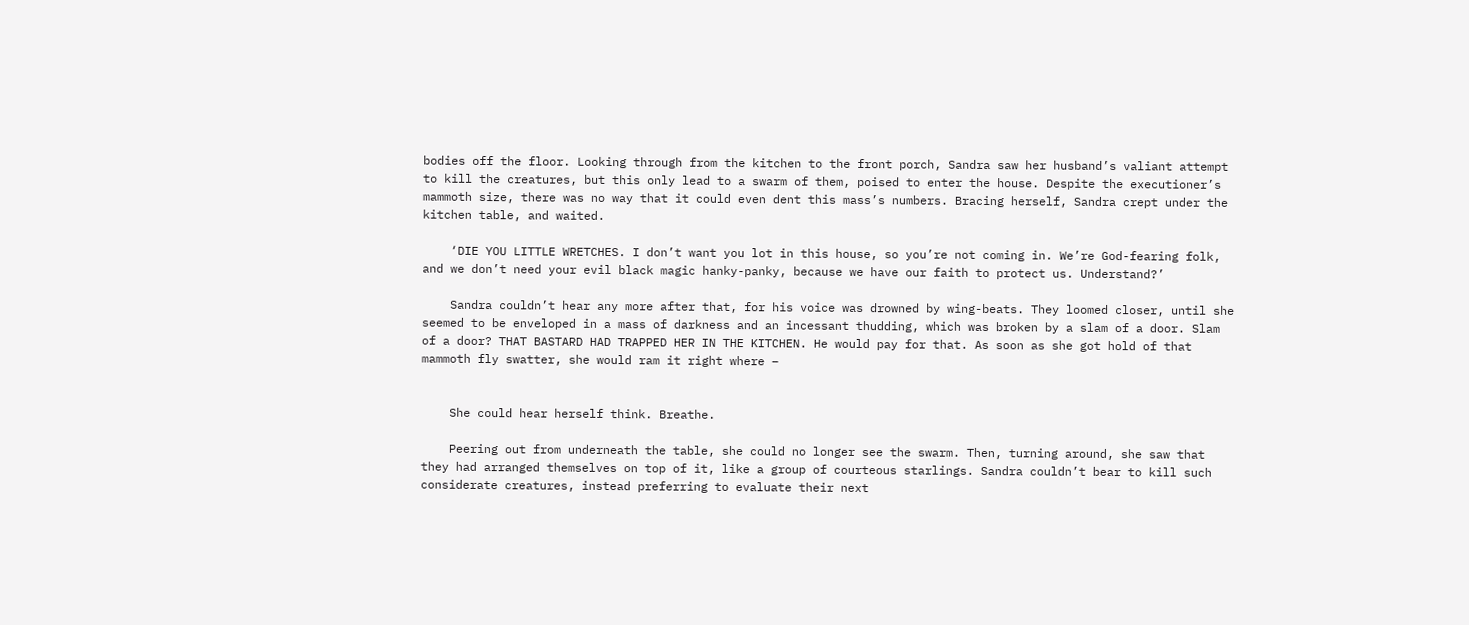bodies off the floor. Looking through from the kitchen to the front porch, Sandra saw her husband’s valiant attempt to kill the creatures, but this only lead to a swarm of them, poised to enter the house. Despite the executioner’s mammoth size, there was no way that it could even dent this mass’s numbers. Bracing herself, Sandra crept under the kitchen table, and waited.

    ‘DIE YOU LITTLE WRETCHES. I don’t want you lot in this house, so you’re not coming in. We’re God-fearing folk, and we don’t need your evil black magic hanky-panky, because we have our faith to protect us. Understand?’

    Sandra couldn’t hear any more after that, for his voice was drowned by wing-beats. They loomed closer, until she seemed to be enveloped in a mass of darkness and an incessant thudding, which was broken by a slam of a door. Slam of a door? THAT BASTARD HAD TRAPPED HER IN THE KITCHEN. He would pay for that. As soon as she got hold of that mammoth fly swatter, she would ram it right where –


    She could hear herself think. Breathe.

    Peering out from underneath the table, she could no longer see the swarm. Then, turning around, she saw that they had arranged themselves on top of it, like a group of courteous starlings. Sandra couldn’t bear to kill such considerate creatures, instead preferring to evaluate their next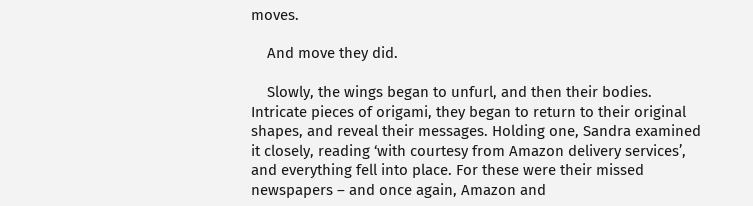moves.

    And move they did.

    Slowly, the wings began to unfurl, and then their bodies. Intricate pieces of origami, they began to return to their original shapes, and reveal their messages. Holding one, Sandra examined it closely, reading ‘with courtesy from Amazon delivery services’, and everything fell into place. For these were their missed newspapers – and once again, Amazon and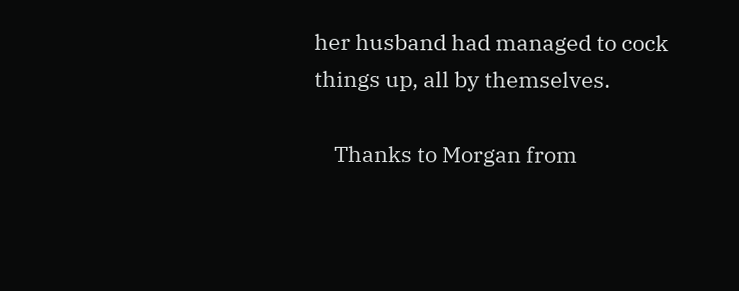her husband had managed to cock things up, all by themselves.

    Thanks to Morgan from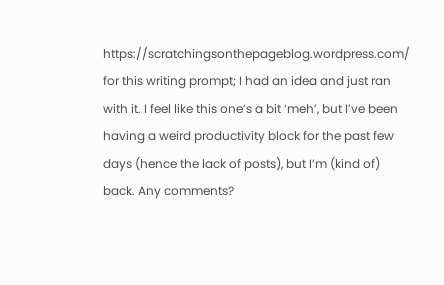https://scratchingsonthepageblog.wordpress.com/ for this writing prompt; I had an idea and just ran with it. I feel like this one’s a bit ‘meh’, but I’ve been having a weird productivity block for the past few days (hence the lack of posts), but I’m (kind of) back. Any comments?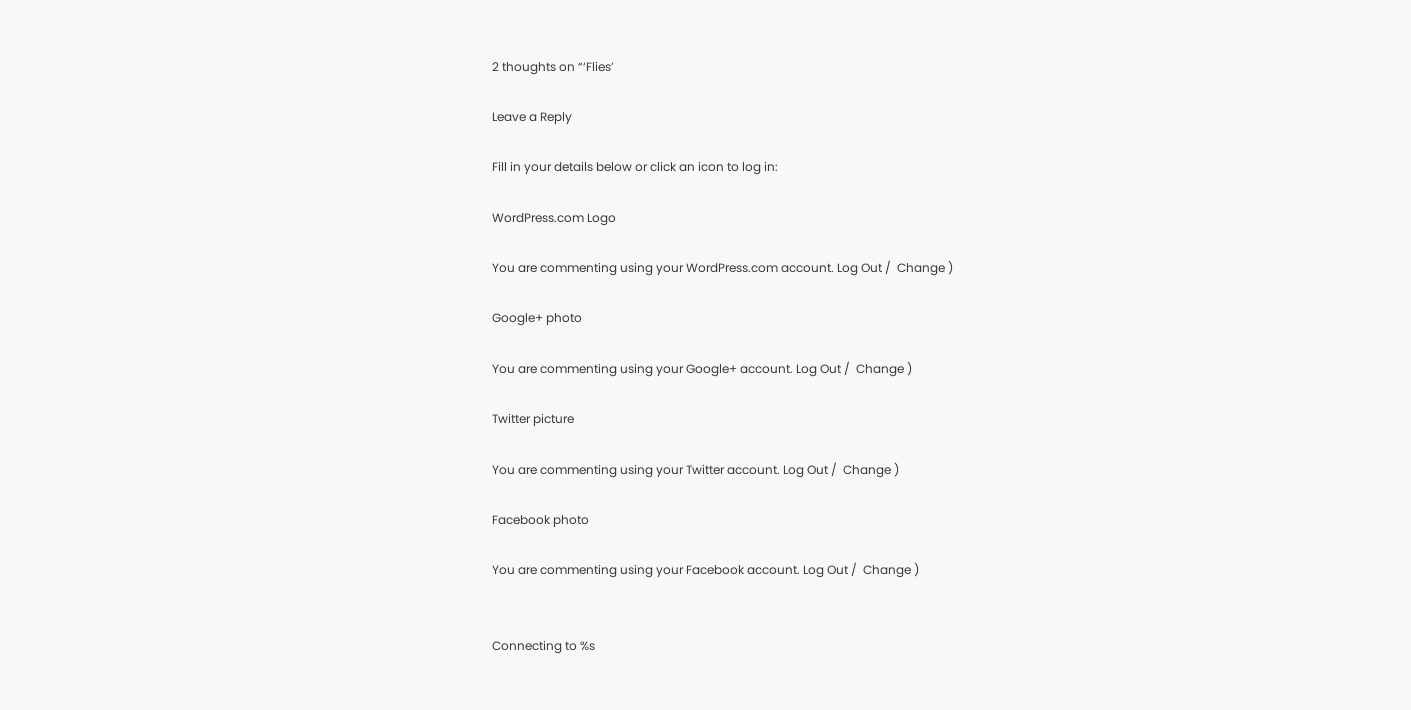2 thoughts on “‘Flies’

Leave a Reply

Fill in your details below or click an icon to log in:

WordPress.com Logo

You are commenting using your WordPress.com account. Log Out /  Change )

Google+ photo

You are commenting using your Google+ account. Log Out /  Change )

Twitter picture

You are commenting using your Twitter account. Log Out /  Change )

Facebook photo

You are commenting using your Facebook account. Log Out /  Change )


Connecting to %s